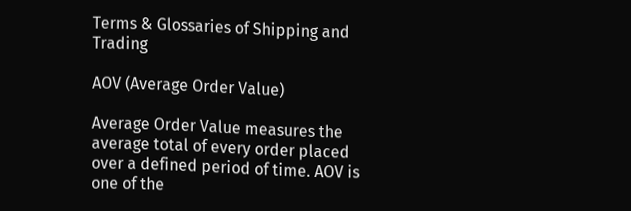Terms & Glossaries of Shipping and Trading

AOV (Average Order Value)

Average Order Value measures the average total of every order placed over a defined period of time. AOV is one of the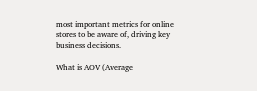most important metrics for online stores to be aware of, driving key business decisions.

What is AOV (Average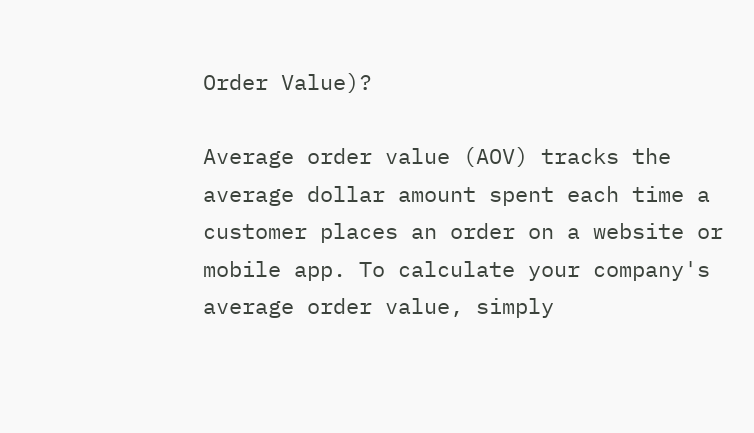Order Value)?

Average order value (AOV) tracks the average dollar amount spent each time a customer places an order on a website or mobile app. To calculate your company's average order value, simply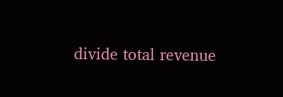divide total revenue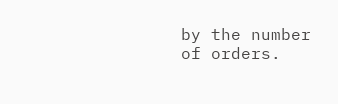by the number of orders.